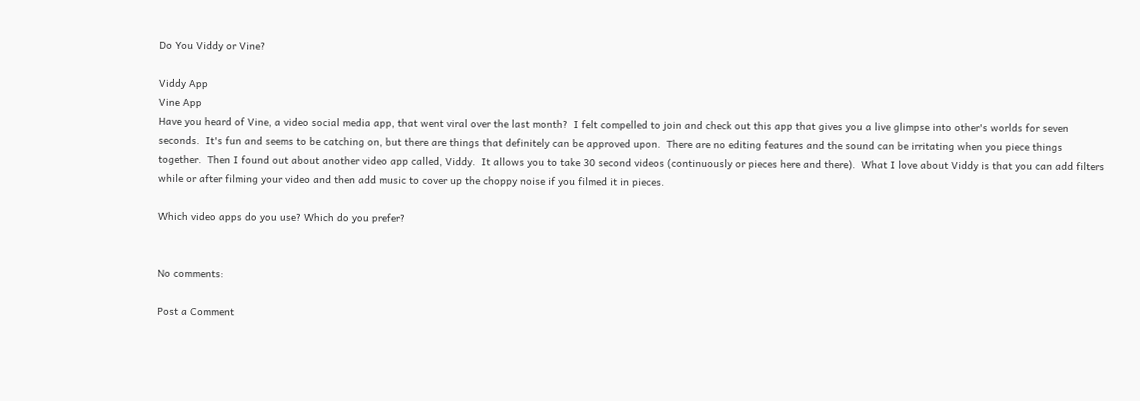Do You Viddy or Vine?

Viddy App
Vine App
Have you heard of Vine, a video social media app, that went viral over the last month?  I felt compelled to join and check out this app that gives you a live glimpse into other's worlds for seven seconds.  It's fun and seems to be catching on, but there are things that definitely can be approved upon.  There are no editing features and the sound can be irritating when you piece things together.  Then I found out about another video app called, Viddy.  It allows you to take 30 second videos (continuously or pieces here and there).  What I love about Viddy is that you can add filters while or after filming your video and then add music to cover up the choppy noise if you filmed it in pieces.

Which video apps do you use? Which do you prefer?


No comments:

Post a Comment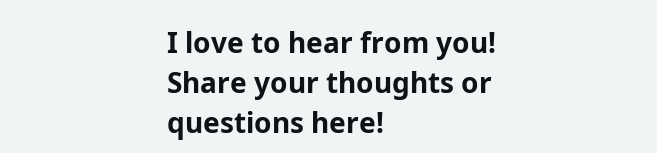I love to hear from you! Share your thoughts or questions here!